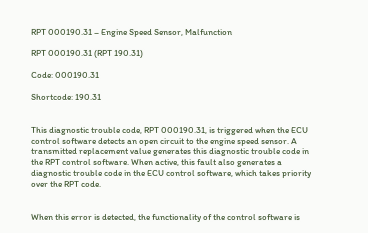RPT 000190.31 – Engine Speed Sensor, Malfunction

RPT 000190.31 (RPT 190.31)

Code: 000190.31

Shortcode: 190.31


This diagnostic trouble code, RPT 000190.31, is triggered when the ECU control software detects an open circuit to the engine speed sensor. A transmitted replacement value generates this diagnostic trouble code in the RPT control software. When active, this fault also generates a diagnostic trouble code in the ECU control software, which takes priority over the RPT code.


When this error is detected, the functionality of the control software is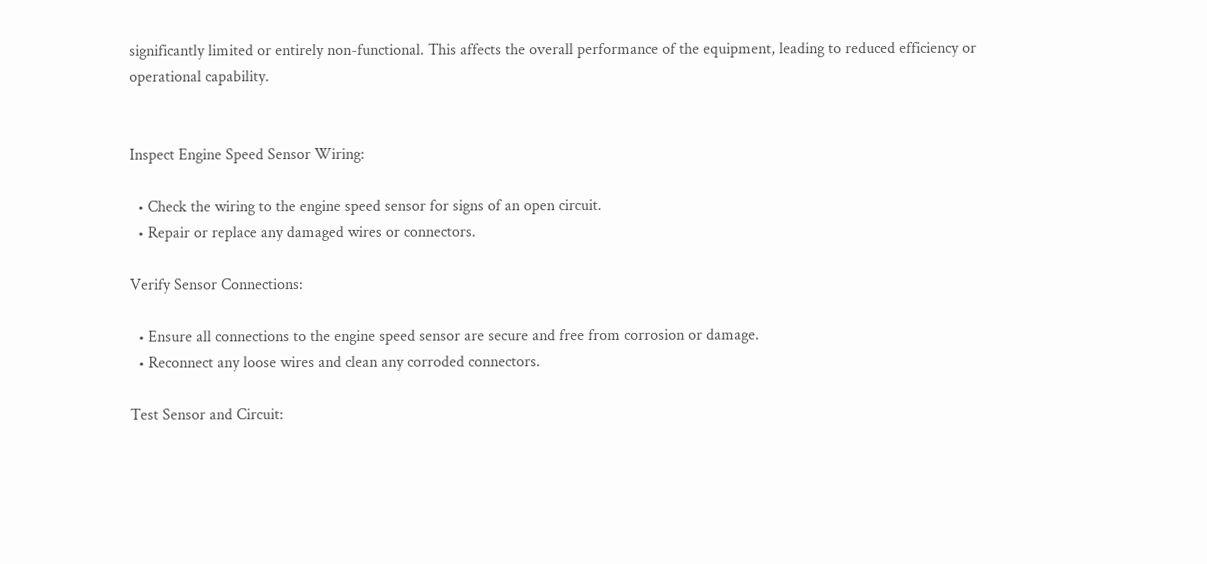significantly limited or entirely non-functional. This affects the overall performance of the equipment, leading to reduced efficiency or operational capability.


Inspect Engine Speed Sensor Wiring:

  • Check the wiring to the engine speed sensor for signs of an open circuit.
  • Repair or replace any damaged wires or connectors.

Verify Sensor Connections:

  • Ensure all connections to the engine speed sensor are secure and free from corrosion or damage.
  • Reconnect any loose wires and clean any corroded connectors.

Test Sensor and Circuit: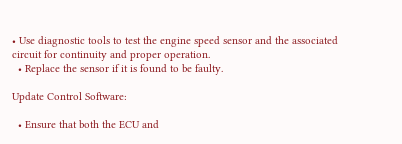• Use diagnostic tools to test the engine speed sensor and the associated circuit for continuity and proper operation.
  • Replace the sensor if it is found to be faulty.

Update Control Software:

  • Ensure that both the ECU and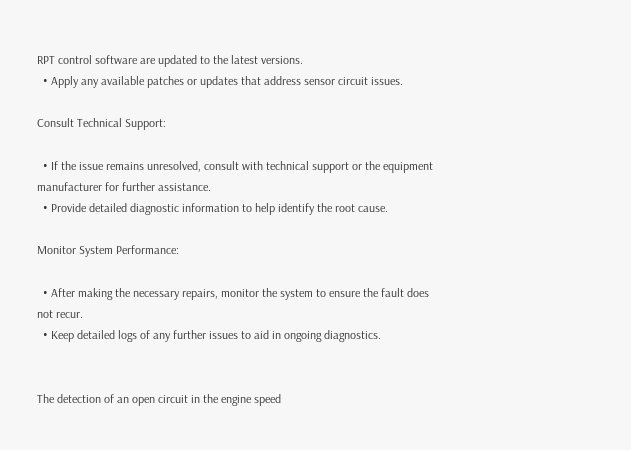RPT control software are updated to the latest versions.
  • Apply any available patches or updates that address sensor circuit issues.

Consult Technical Support:

  • If the issue remains unresolved, consult with technical support or the equipment manufacturer for further assistance.
  • Provide detailed diagnostic information to help identify the root cause.

Monitor System Performance:

  • After making the necessary repairs, monitor the system to ensure the fault does not recur.
  • Keep detailed logs of any further issues to aid in ongoing diagnostics.


The detection of an open circuit in the engine speed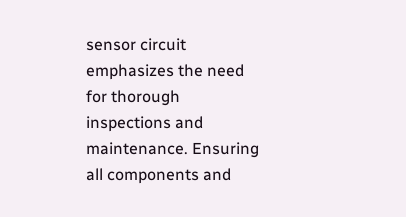sensor circuit emphasizes the need for thorough inspections and maintenance. Ensuring all components and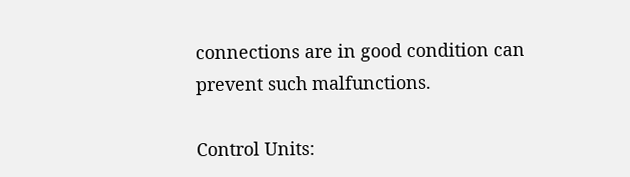connections are in good condition can prevent such malfunctions.

Control Units: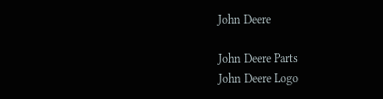John Deere

John Deere Parts
John Deere Logo